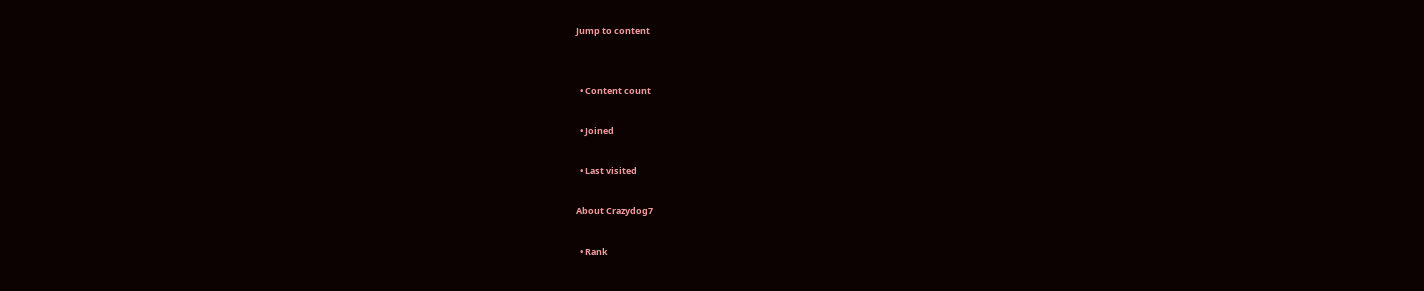Jump to content


  • Content count

  • Joined

  • Last visited

About Crazydog7

  • Rank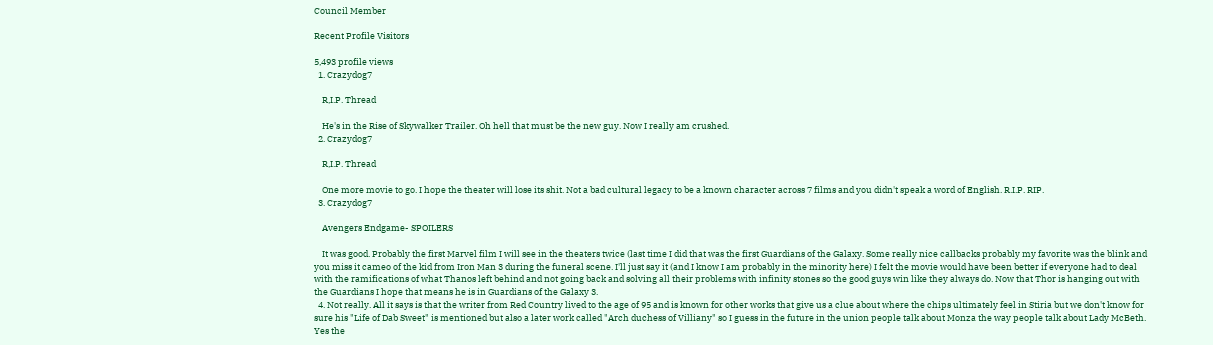Council Member

Recent Profile Visitors

5,493 profile views
  1. Crazydog7

    R,I.P. Thread

    He's in the Rise of Skywalker Trailer. Oh hell that must be the new guy. Now I really am crushed.
  2. Crazydog7

    R,I.P. Thread

    One more movie to go. I hope the theater will lose its shit. Not a bad cultural legacy to be a known character across 7 films and you didn't speak a word of English. R.I.P. RIP.
  3. Crazydog7

    Avengers Endgame- SPOILERS

    It was good. Probably the first Marvel film I will see in the theaters twice (last time I did that was the first Guardians of the Galaxy. Some really nice callbacks probably my favorite was the blink and you miss it cameo of the kid from Iron Man 3 during the funeral scene. I'll just say it (and I know I am probably in the minority here) I felt the movie would have been better if everyone had to deal with the ramifications of what Thanos left behind and not going back and solving all their problems with infinity stones so the good guys win like they always do. Now that Thor is hanging out with the Guardians I hope that means he is in Guardians of the Galaxy 3.
  4. Not really. All it says is that the writer from Red Country lived to the age of 95 and is known for other works that give us a clue about where the chips ultimately feel in Stiria but we don't know for sure his "Life of Dab Sweet" is mentioned but also a later work called "Arch duchess of Villiany" so I guess in the future in the union people talk about Monza the way people talk about Lady McBeth. Yes the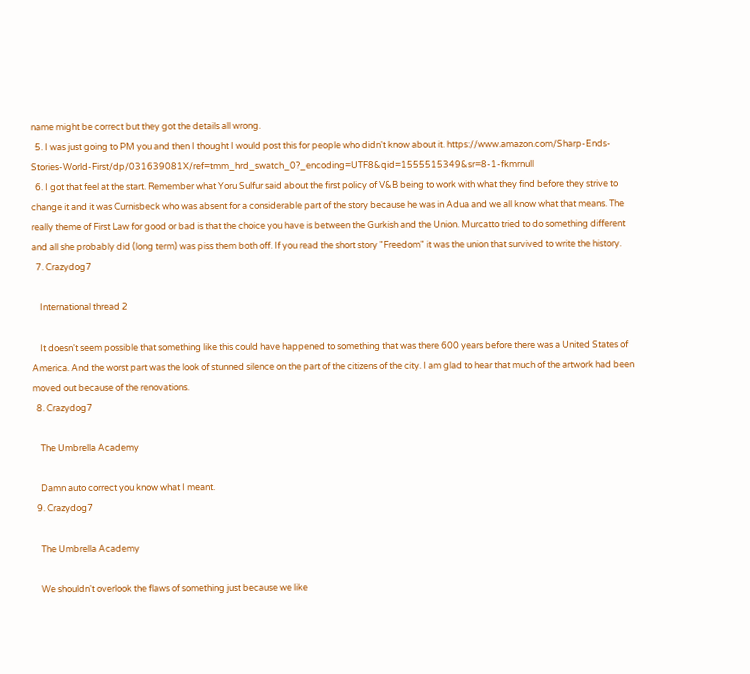name might be correct but they got the details all wrong.
  5. I was just going to PM you and then I thought I would post this for people who didn't know about it. https://www.amazon.com/Sharp-Ends-Stories-World-First/dp/031639081X/ref=tmm_hrd_swatch_0?_encoding=UTF8&qid=1555515349&sr=8-1-fkmrnull
  6. I got that feel at the start. Remember what Yoru Sulfur said about the first policy of V&B being to work with what they find before they strive to change it and it was Curnisbeck who was absent for a considerable part of the story because he was in Adua and we all know what that means. The really theme of First Law for good or bad is that the choice you have is between the Gurkish and the Union. Murcatto tried to do something different and all she probably did (long term) was piss them both off. If you read the short story "Freedom" it was the union that survived to write the history.
  7. Crazydog7

    International thread 2

    It doesn't seem possible that something like this could have happened to something that was there 600 years before there was a United States of America. And the worst part was the look of stunned silence on the part of the citizens of the city. I am glad to hear that much of the artwork had been moved out because of the renovations.
  8. Crazydog7

    The Umbrella Academy

    Damn auto correct you know what I meant.
  9. Crazydog7

    The Umbrella Academy

    We shouldn't overlook the flaws of something just because we like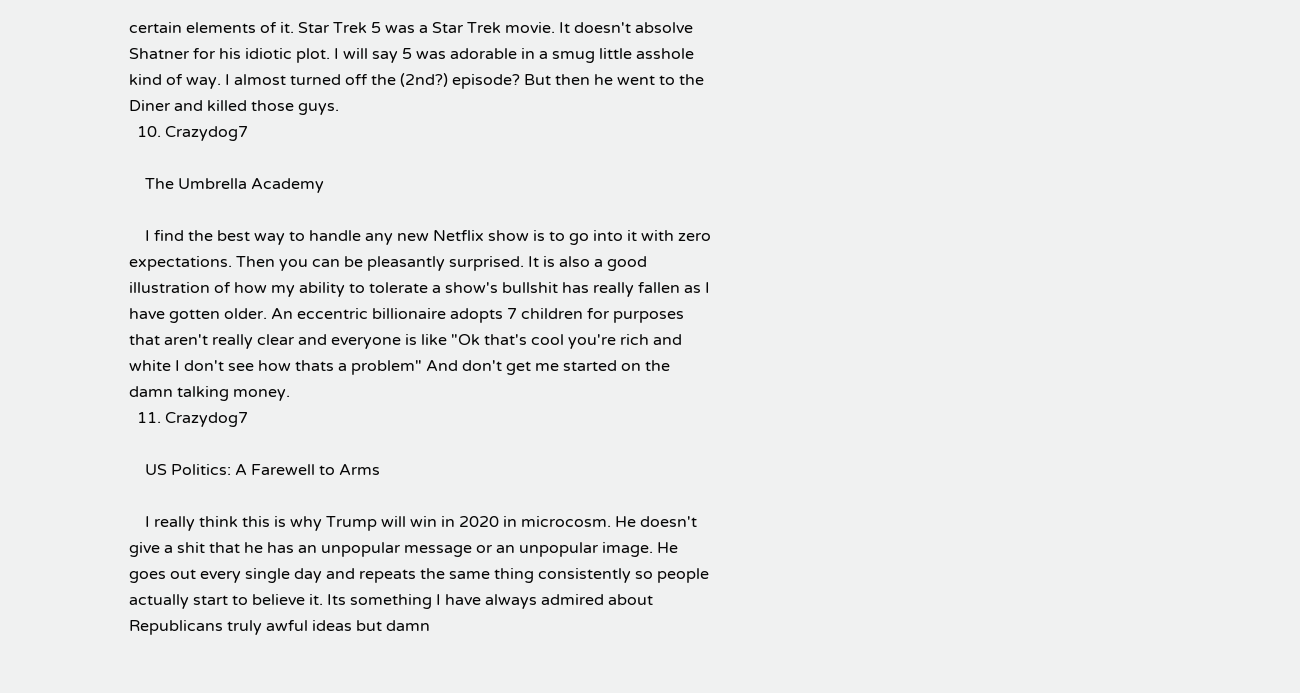certain elements of it. Star Trek 5 was a Star Trek movie. It doesn't absolve Shatner for his idiotic plot. I will say 5 was adorable in a smug little asshole kind of way. I almost turned off the (2nd?) episode? But then he went to the Diner and killed those guys.
  10. Crazydog7

    The Umbrella Academy

    I find the best way to handle any new Netflix show is to go into it with zero expectations. Then you can be pleasantly surprised. It is also a good illustration of how my ability to tolerate a show's bullshit has really fallen as I have gotten older. An eccentric billionaire adopts 7 children for purposes that aren't really clear and everyone is like "Ok that's cool you're rich and white I don't see how thats a problem" And don't get me started on the damn talking money.
  11. Crazydog7

    US Politics: A Farewell to Arms

    I really think this is why Trump will win in 2020 in microcosm. He doesn't give a shit that he has an unpopular message or an unpopular image. He goes out every single day and repeats the same thing consistently so people actually start to believe it. Its something I have always admired about Republicans truly awful ideas but damn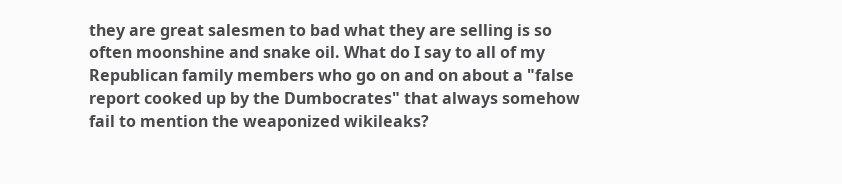they are great salesmen to bad what they are selling is so often moonshine and snake oil. What do I say to all of my Republican family members who go on and on about a "false report cooked up by the Dumbocrates" that always somehow fail to mention the weaponized wikileaks?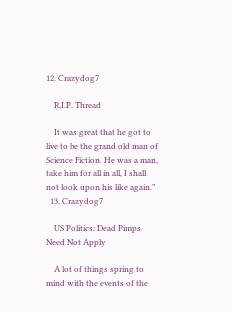12. Crazydog7

    R,I.P. Thread

    It was great that he got to live to be the grand old man of Science Fiction. He was a man, take him for all in all, I shall not look upon his like again.”
  13. Crazydog7

    US Politics: Dead Pimps Need Not Apply

    A lot of things spring to mind with the events of the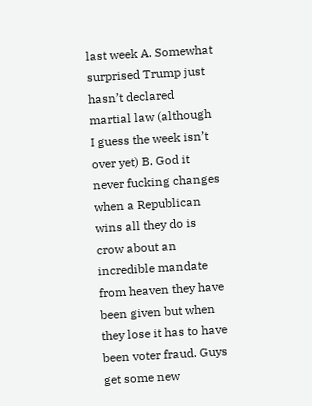last week A. Somewhat surprised Trump just hasn’t declared martial law (although I guess the week isn’t over yet) B. God it never fucking changes when a Republican wins all they do is crow about an incredible mandate from heaven they have been given but when they lose it has to have been voter fraud. Guys get some new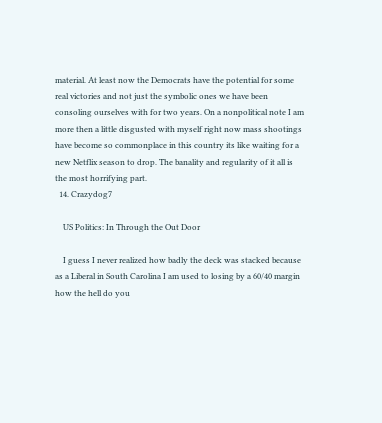material. At least now the Democrats have the potential for some real victories and not just the symbolic ones we have been consoling ourselves with for two years. On a nonpolitical note I am more then a little disgusted with myself right now mass shootings have become so commonplace in this country its like waiting for a new Netflix season to drop. The banality and regularity of it all is the most horrifying part.
  14. Crazydog7

    US Politics: In Through the Out Door

    I guess I never realized how badly the deck was stacked because as a Liberal in South Carolina I am used to losing by a 60/40 margin how the hell do you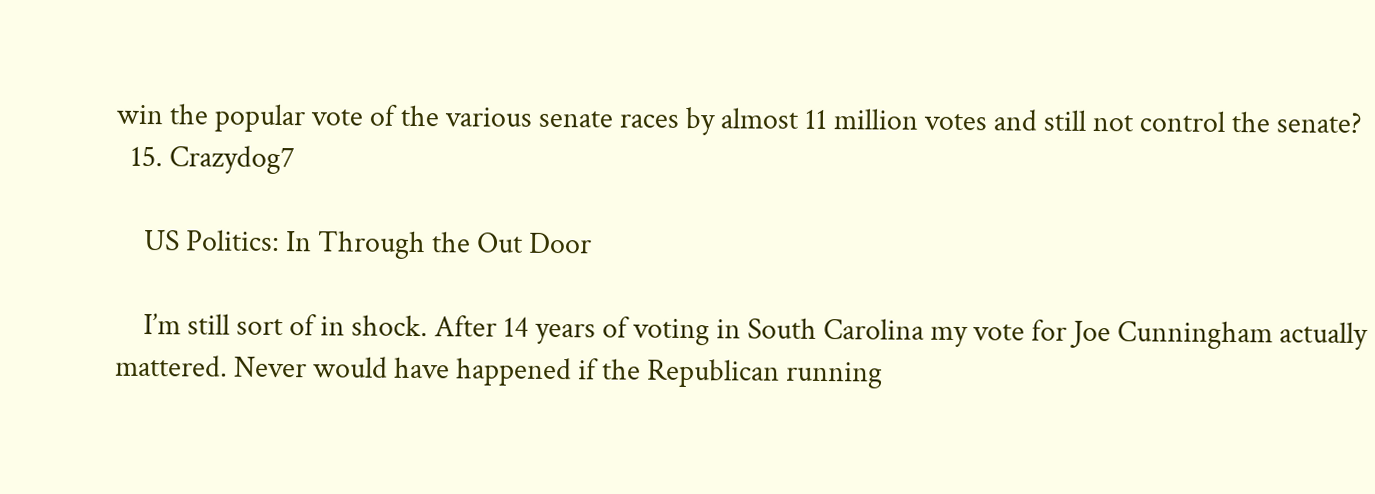win the popular vote of the various senate races by almost 11 million votes and still not control the senate?
  15. Crazydog7

    US Politics: In Through the Out Door

    I’m still sort of in shock. After 14 years of voting in South Carolina my vote for Joe Cunningham actually mattered. Never would have happened if the Republican running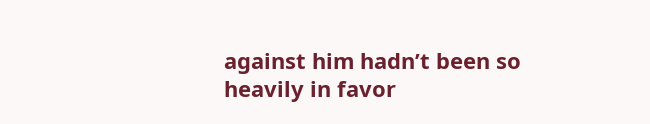against him hadn’t been so heavily in favor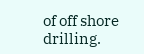of off shore drilling.